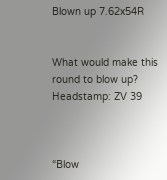Blown up 7.62x54R


What would make this round to blow up? Headstamp: ZV 39



“Blow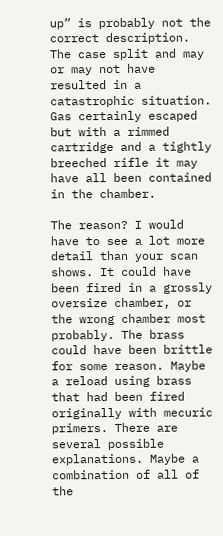up” is probably not the correct description. The case split and may or may not have resulted in a catastrophic situation. Gas certainly escaped but with a rimmed cartridge and a tightly breeched rifle it may have all been contained in the chamber.

The reason? I would have to see a lot more detail than your scan shows. It could have been fired in a grossly oversize chamber, or the wrong chamber most probably. The brass could have been brittle for some reason. Maybe a reload using brass that had been fired originally with mecuric primers. There are several possible explanations. Maybe a combination of all of the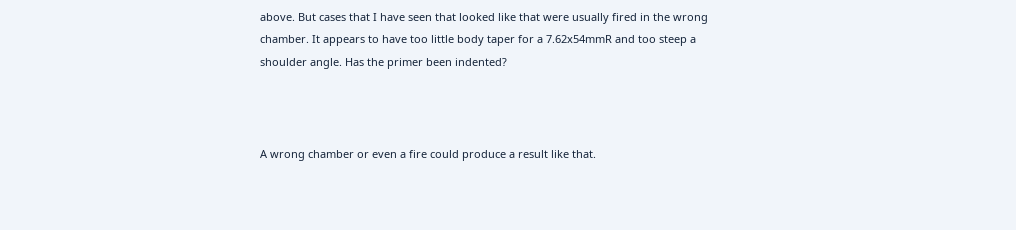above. But cases that I have seen that looked like that were usually fired in the wrong chamber. It appears to have too little body taper for a 7.62x54mmR and too steep a shoulder angle. Has the primer been indented?



A wrong chamber or even a fire could produce a result like that.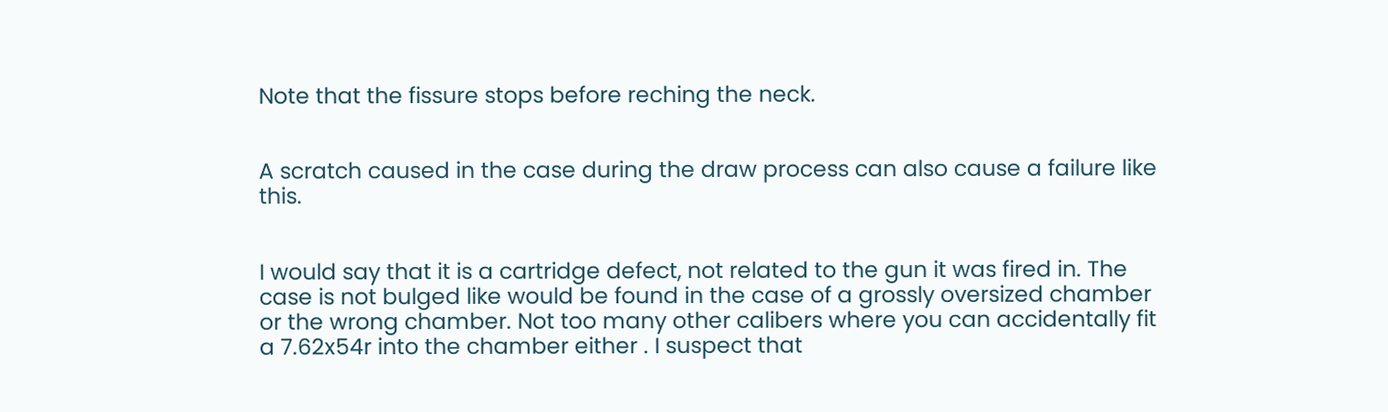Note that the fissure stops before reching the neck.


A scratch caused in the case during the draw process can also cause a failure like this.


I would say that it is a cartridge defect, not related to the gun it was fired in. The case is not bulged like would be found in the case of a grossly oversized chamber or the wrong chamber. Not too many other calibers where you can accidentally fit a 7.62x54r into the chamber either . I suspect that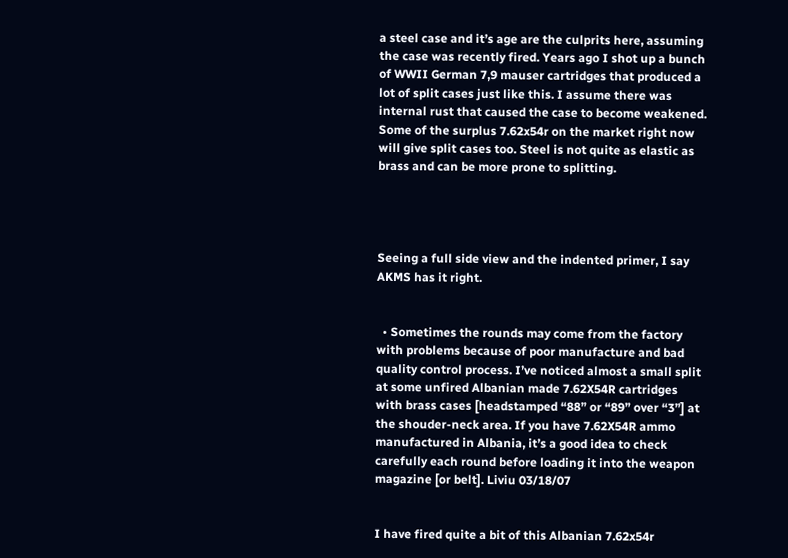a steel case and it’s age are the culprits here, assuming the case was recently fired. Years ago I shot up a bunch of WWII German 7,9 mauser cartridges that produced a lot of split cases just like this. I assume there was internal rust that caused the case to become weakened. Some of the surplus 7.62x54r on the market right now will give split cases too. Steel is not quite as elastic as brass and can be more prone to splitting.




Seeing a full side view and the indented primer, I say AKMS has it right.


  • Sometimes the rounds may come from the factory with problems because of poor manufacture and bad quality control process. I’ve noticed almost a small split at some unfired Albanian made 7.62X54R cartridges with brass cases [headstamped “88” or “89” over “3”] at the shouder-neck area. If you have 7.62X54R ammo manufactured in Albania, it’s a good idea to check carefully each round before loading it into the weapon magazine [or belt]. Liviu 03/18/07


I have fired quite a bit of this Albanian 7.62x54r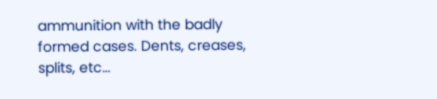ammunition with the badly formed cases. Dents, creases, splits, etc…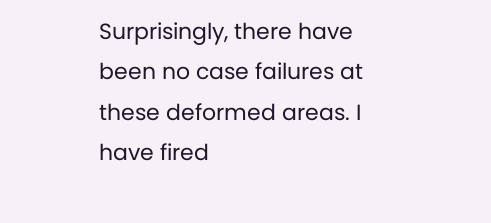Surprisingly, there have been no case failures at these deformed areas. I have fired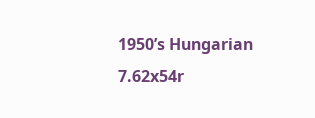1950’s Hungarian 7.62x54r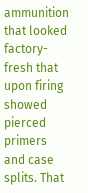ammunition that looked factory-fresh that upon firing showed pierced primers and case splits. That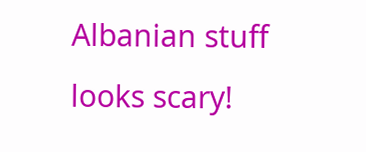Albanian stuff looks scary!